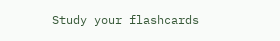Study your flashcards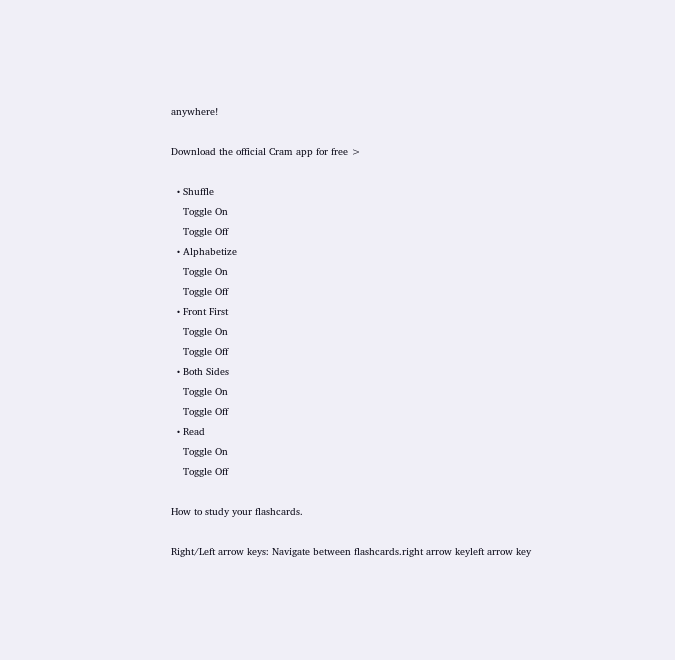anywhere!

Download the official Cram app for free >

  • Shuffle
    Toggle On
    Toggle Off
  • Alphabetize
    Toggle On
    Toggle Off
  • Front First
    Toggle On
    Toggle Off
  • Both Sides
    Toggle On
    Toggle Off
  • Read
    Toggle On
    Toggle Off

How to study your flashcards.

Right/Left arrow keys: Navigate between flashcards.right arrow keyleft arrow key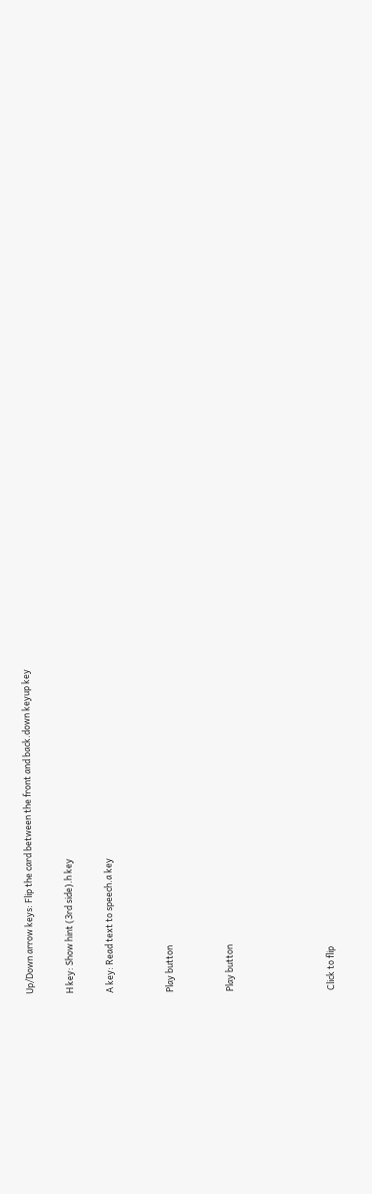Up/Down arrow keys: Flip the card between the front and back.down keyup key

H key: Show hint (3rd side).h key

A key: Read text to speech.a key


Play button


Play button




Click to flip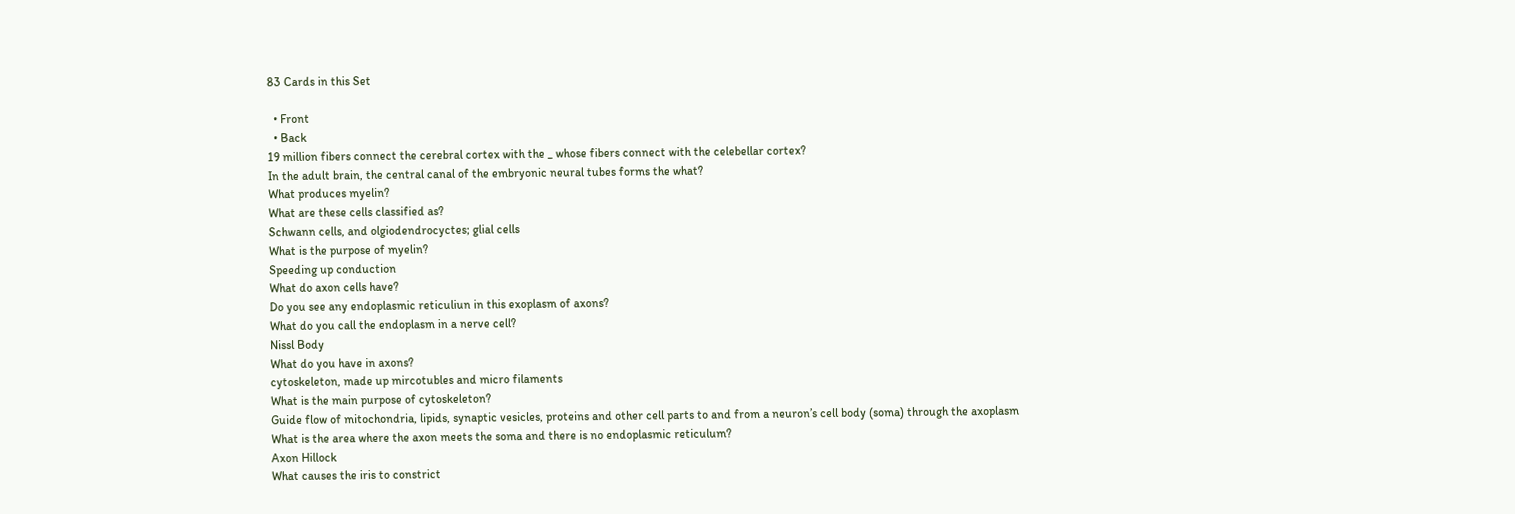83 Cards in this Set

  • Front
  • Back
19 million fibers connect the cerebral cortex with the _ whose fibers connect with the celebellar cortex?
In the adult brain, the central canal of the embryonic neural tubes forms the what?
What produces myelin?
What are these cells classified as?
Schwann cells, and olgiodendrocyctes; glial cells
What is the purpose of myelin?
Speeding up conduction
What do axon cells have?
Do you see any endoplasmic reticuliun in this exoplasm of axons?
What do you call the endoplasm in a nerve cell?
Nissl Body
What do you have in axons?
cytoskeleton, made up mircotubles and micro filaments
What is the main purpose of cytoskeleton?
Guide flow of mitochondria, lipids, synaptic vesicles, proteins and other cell parts to and from a neuron’s cell body (soma) through the axoplasm
What is the area where the axon meets the soma and there is no endoplasmic reticulum?
Axon Hillock
What causes the iris to constrict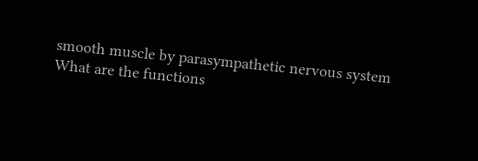smooth muscle by parasympathetic nervous system
What are the functions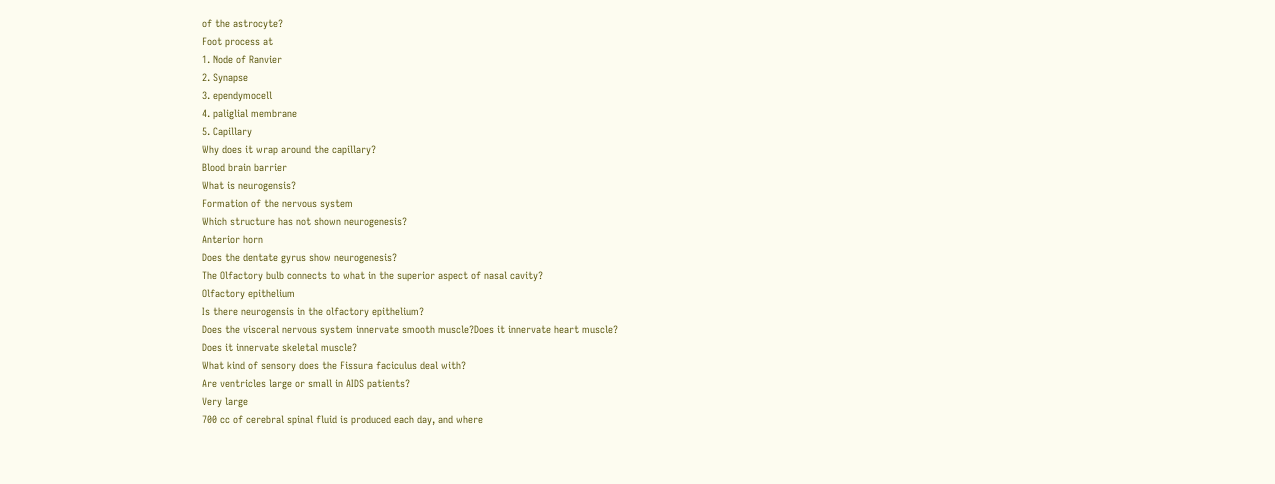of the astrocyte?
Foot process at
1. Node of Ranvier
2. Synapse
3. ependymocell
4. paliglial membrane
5. Capillary
Why does it wrap around the capillary?
Blood brain barrier
What is neurogensis?
Formation of the nervous system
Which structure has not shown neurogenesis?
Anterior horn
Does the dentate gyrus show neurogenesis?
The Olfactory bulb connects to what in the superior aspect of nasal cavity?
Olfactory epithelium
Is there neurogensis in the olfactory epithelium?
Does the visceral nervous system innervate smooth muscle?Does it innervate heart muscle?
Does it innervate skeletal muscle?
What kind of sensory does the Fissura faciculus deal with?
Are ventricles large or small in AIDS patients?
Very large
700 cc of cerebral spinal fluid is produced each day, and where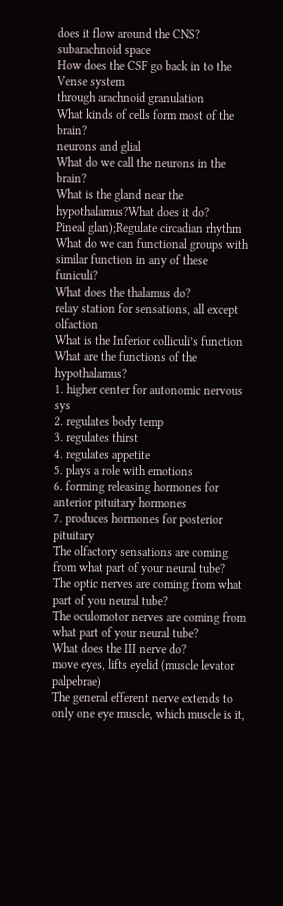does it flow around the CNS?
subarachnoid space
How does the CSF go back in to the Vense system
through arachnoid granulation
What kinds of cells form most of the brain?
neurons and glial
What do we call the neurons in the brain?
What is the gland near the hypothalamus?What does it do?
Pineal glan);Regulate circadian rhythm
What do we can functional groups with similar function in any of these funiculi?
What does the thalamus do?
relay station for sensations, all except olfaction
What is the Inferior colliculi’s function
What are the functions of the hypothalamus?
1. higher center for autonomic nervous sys
2. regulates body temp
3. regulates thirst
4. regulates appetite
5. plays a role with emotions
6. forming releasing hormones for anterior pituitary hormones
7. produces hormones for posterior pituitary
The olfactory sensations are coming from what part of your neural tube?
The optic nerves are coming from what part of you neural tube?
The oculomotor nerves are coming from what part of your neural tube?
What does the III nerve do?
move eyes, lifts eyelid (muscle levator palpebrae)
The general efferent nerve extends to only one eye muscle, which muscle is it,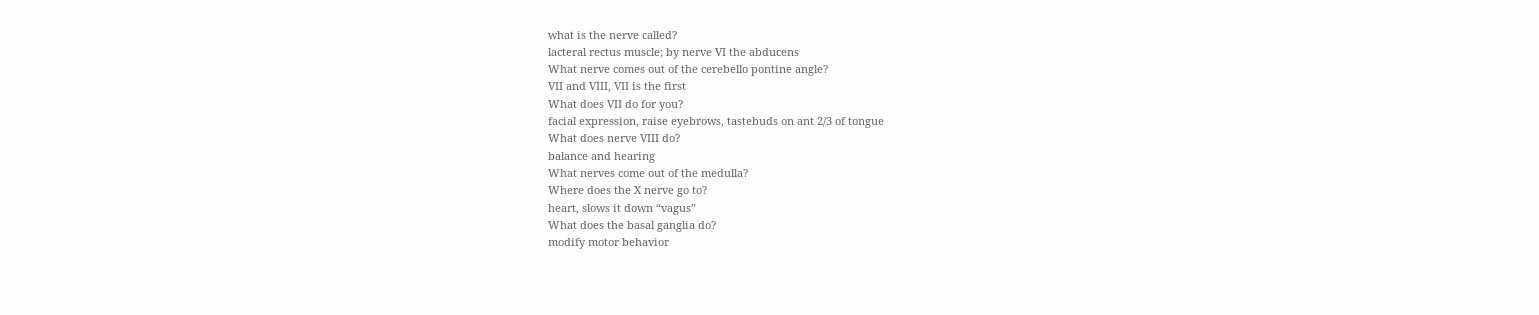what is the nerve called?
lacteral rectus muscle; by nerve VI the abducens
What nerve comes out of the cerebello pontine angle?
VII and VIII, VII is the first
What does VII do for you?
facial expression, raise eyebrows, tastebuds on ant 2/3 of tongue
What does nerve VIII do?
balance and hearing
What nerves come out of the medulla?
Where does the X nerve go to?
heart, slows it down “vagus”
What does the basal ganglia do?
modify motor behavior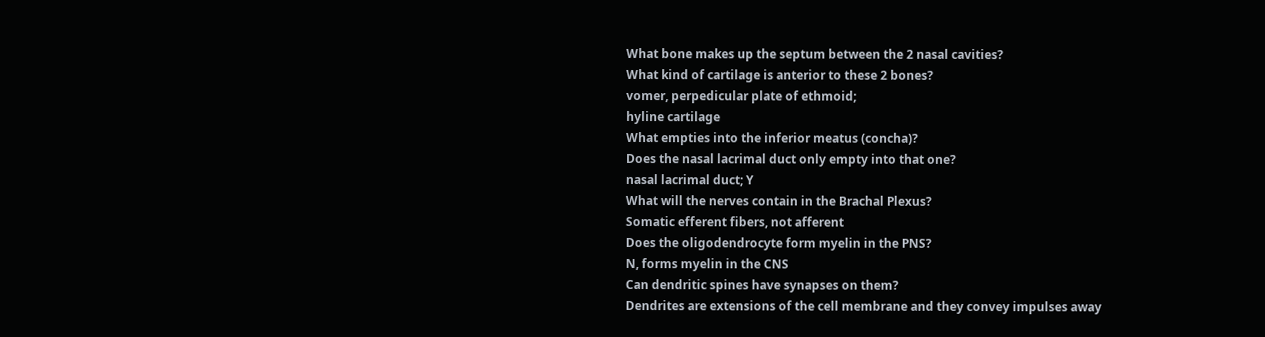What bone makes up the septum between the 2 nasal cavities?
What kind of cartilage is anterior to these 2 bones?
vomer, perpedicular plate of ethmoid;
hyline cartilage
What empties into the inferior meatus (concha)?
Does the nasal lacrimal duct only empty into that one?
nasal lacrimal duct; Y
What will the nerves contain in the Brachal Plexus?
Somatic efferent fibers, not afferent
Does the oligodendrocyte form myelin in the PNS?
N, forms myelin in the CNS
Can dendritic spines have synapses on them?
Dendrites are extensions of the cell membrane and they convey impulses away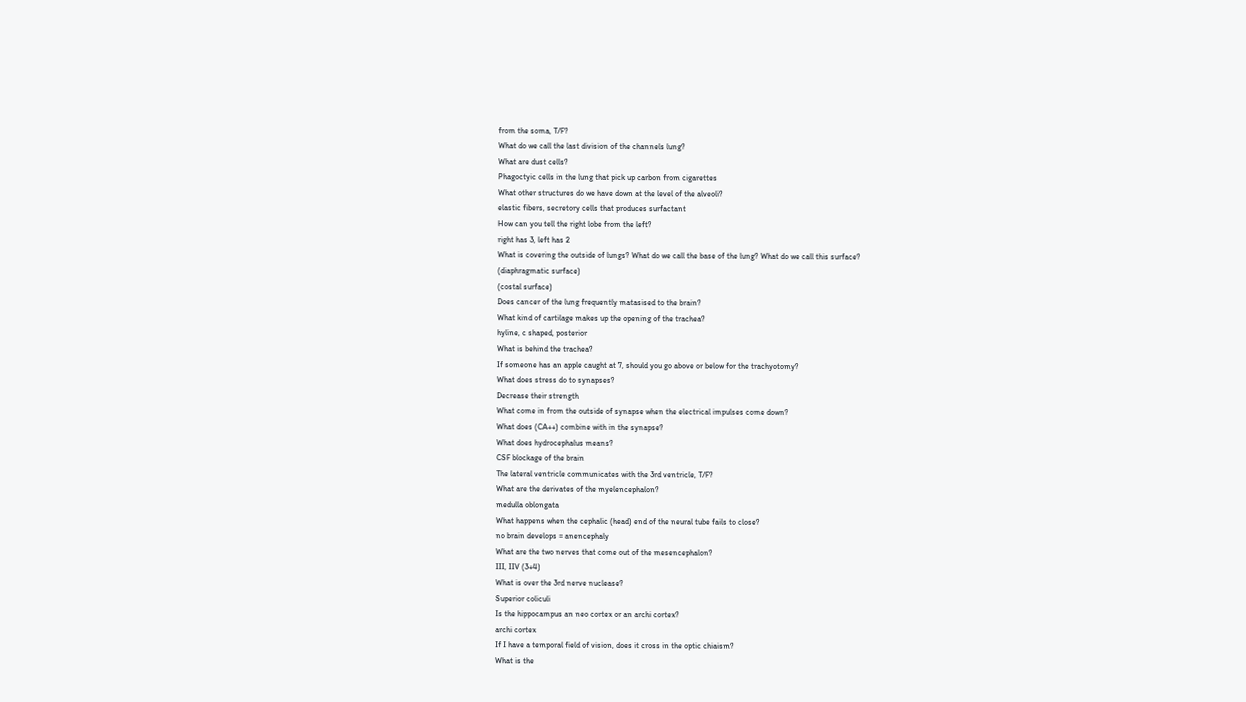from the soma, T/F?
What do we call the last division of the channels lung?
What are dust cells?
Phagoctyic cells in the lung that pick up carbon from cigarettes
What other structures do we have down at the level of the alveoli?
elastic fibers, secretory cells that produces surfactant
How can you tell the right lobe from the left?
right has 3, left has 2
What is covering the outside of lungs? What do we call the base of the lung? What do we call this surface?
(diaphragmatic surface)
(costal surface)
Does cancer of the lung frequently matasised to the brain?
What kind of cartilage makes up the opening of the trachea?
hyline, c shaped, posterior
What is behind the trachea?
If someone has an apple caught at 7, should you go above or below for the trachyotomy?
What does stress do to synapses?
Decrease their strength
What come in from the outside of synapse when the electrical impulses come down?
What does (CA++) combine with in the synapse?
What does hydrocephalus means?
CSF blockage of the brain
The lateral ventricle communicates with the 3rd ventricle, T/F?
What are the derivates of the myelencephalon?
medulla oblongata
What happens when the cephalic (head) end of the neural tube fails to close?
no brain develops = anencephaly
What are the two nerves that come out of the mesencephalon?
III, IIV (3+4)
What is over the 3rd nerve nuclease?
Superior coliculi
Is the hippocampus an neo cortex or an archi cortex?
archi cortex
If I have a temporal field of vision, does it cross in the optic chiaism?
What is the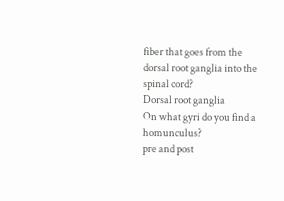fiber that goes from the dorsal root ganglia into the spinal cord?
Dorsal root ganglia
On what gyri do you find a homunculus?
pre and post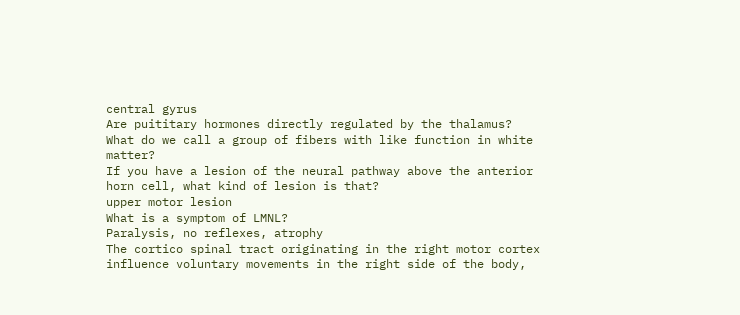central gyrus
Are puititary hormones directly regulated by the thalamus?
What do we call a group of fibers with like function in white matter?
If you have a lesion of the neural pathway above the anterior horn cell, what kind of lesion is that?
upper motor lesion
What is a symptom of LMNL?
Paralysis, no reflexes, atrophy
The cortico spinal tract originating in the right motor cortex influence voluntary movements in the right side of the body,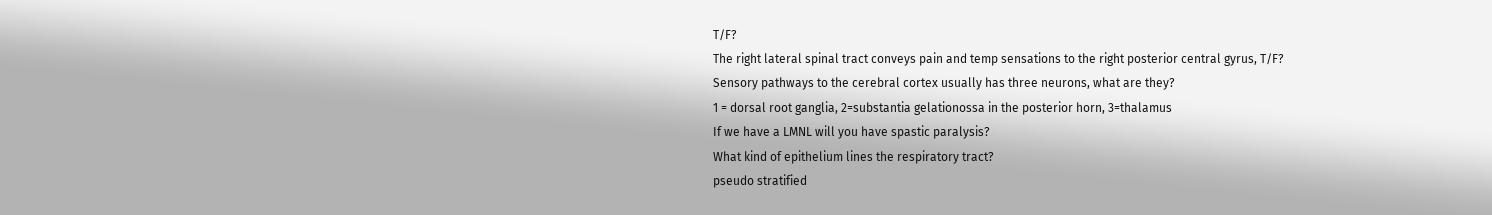T/F?
The right lateral spinal tract conveys pain and temp sensations to the right posterior central gyrus, T/F?
Sensory pathways to the cerebral cortex usually has three neurons, what are they?
1 = dorsal root ganglia, 2=substantia gelationossa in the posterior horn, 3=thalamus
If we have a LMNL will you have spastic paralysis?
What kind of epithelium lines the respiratory tract?
pseudo stratified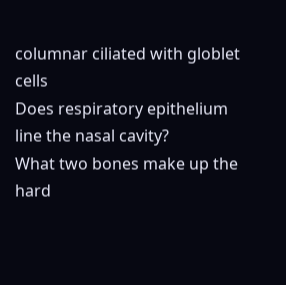columnar ciliated with globlet cells
Does respiratory epithelium line the nasal cavity?
What two bones make up the hard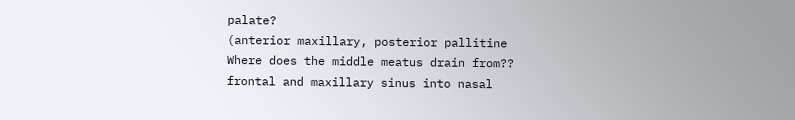palate?
(anterior maxillary, posterior pallitine
Where does the middle meatus drain from??
frontal and maxillary sinus into nasal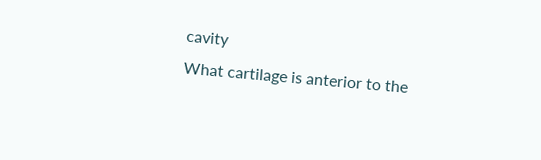cavity
What cartilage is anterior to the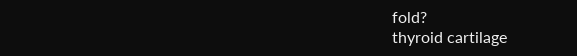fold?
thyroid cartilage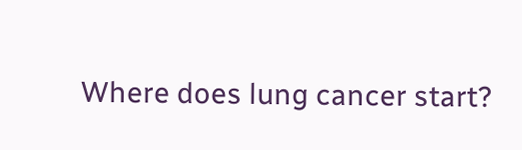Where does lung cancer start?